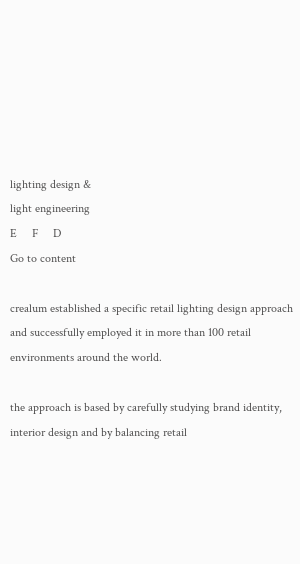lighting design &
light engineering
E     F     D
Go to content

crealum established a specific retail lighting design approach and successfully employed it in more than 100 retail environments around the world.

the approach is based by carefully studying brand identity, interior design and by balancing retail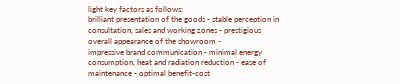light key factors as follows:
brilliant presentation of the goods - stable perception in consultation, sales and working zones - prestigious overall appearance of the showroom -
impressive brand communication - minimal energy consumption, heat and radiation reduction - ease of maintenance - optimal benefit-cost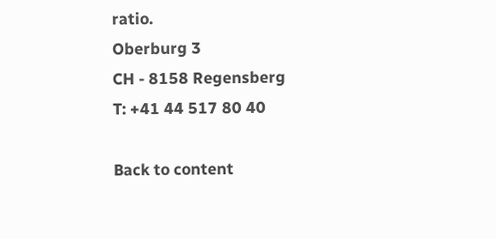ratio.
Oberburg 3
CH - 8158 Regensberg
T: +41 44 517 80 40

Back to content